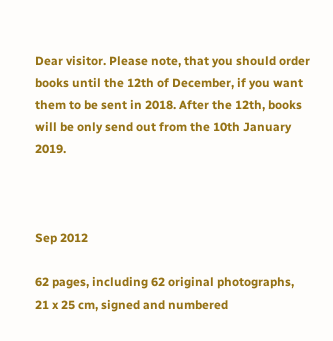Dear visitor. Please note, that you should order books until the 12th of December, if you want them to be sent in 2018. After the 12th, books will be only send out from the 10th January 2019.



Sep 2012

62 pages, including 62 original photographs,
21 x 25 cm, signed and numbered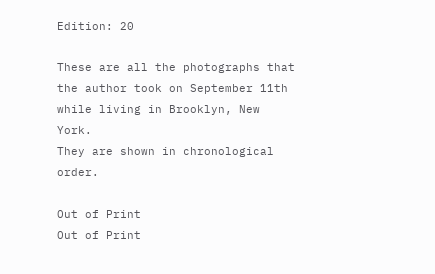Edition: 20

These are all the photographs that the author took on September 11th while living in Brooklyn, New York.
They are shown in chronological order.

Out of Print
Out of Print